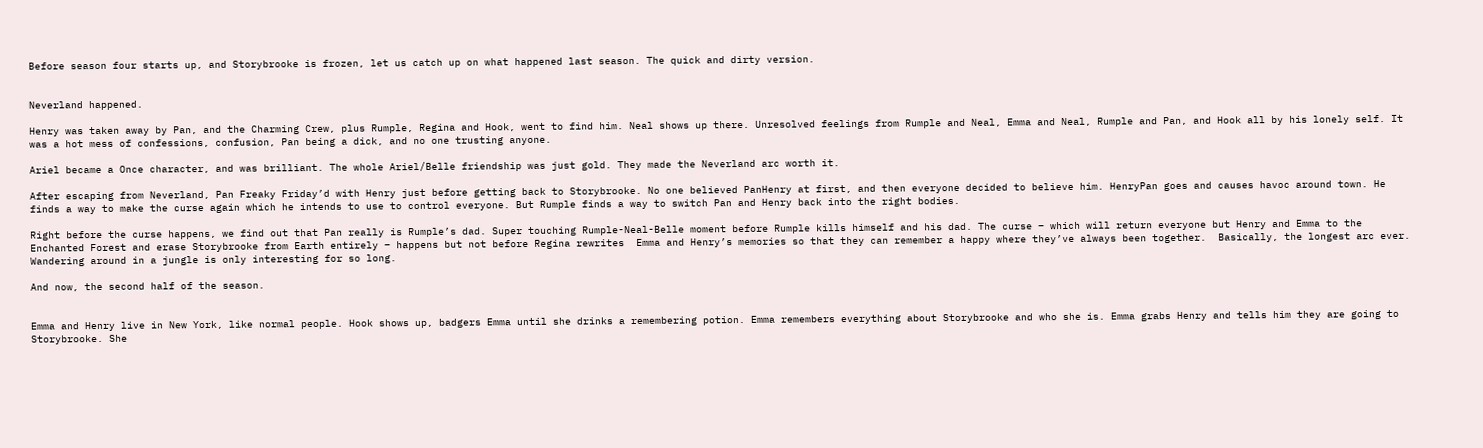Before season four starts up, and Storybrooke is frozen, let us catch up on what happened last season. The quick and dirty version.


Neverland happened.

Henry was taken away by Pan, and the Charming Crew, plus Rumple, Regina and Hook, went to find him. Neal shows up there. Unresolved feelings from Rumple and Neal, Emma and Neal, Rumple and Pan, and Hook all by his lonely self. It was a hot mess of confessions, confusion, Pan being a dick, and no one trusting anyone.

Ariel became a Once character, and was brilliant. The whole Ariel/Belle friendship was just gold. They made the Neverland arc worth it.

After escaping from Neverland, Pan Freaky Friday’d with Henry just before getting back to Storybrooke. No one believed PanHenry at first, and then everyone decided to believe him. HenryPan goes and causes havoc around town. He finds a way to make the curse again which he intends to use to control everyone. But Rumple finds a way to switch Pan and Henry back into the right bodies.

Right before the curse happens, we find out that Pan really is Rumple’s dad. Super touching Rumple-Neal-Belle moment before Rumple kills himself and his dad. The curse – which will return everyone but Henry and Emma to the Enchanted Forest and erase Storybrooke from Earth entirely – happens but not before Regina rewrites  Emma and Henry’s memories so that they can remember a happy where they’ve always been together.  Basically, the longest arc ever. Wandering around in a jungle is only interesting for so long.

And now, the second half of the season.


Emma and Henry live in New York, like normal people. Hook shows up, badgers Emma until she drinks a remembering potion. Emma remembers everything about Storybrooke and who she is. Emma grabs Henry and tells him they are going to Storybrooke. She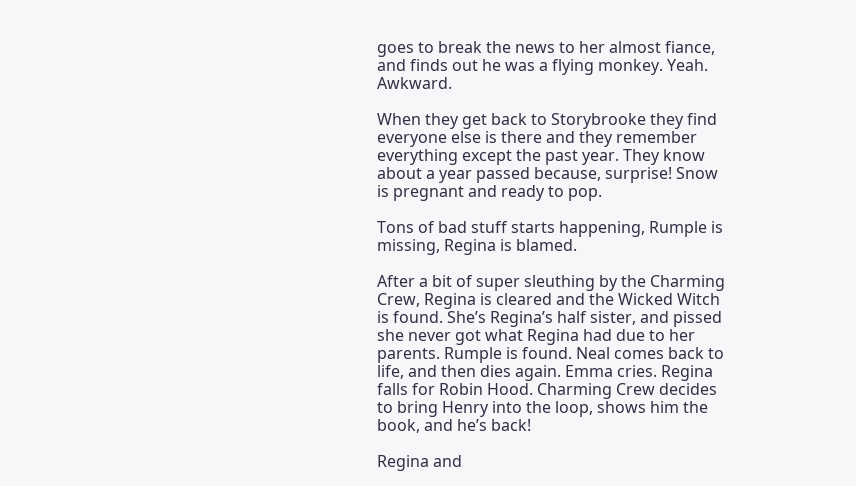goes to break the news to her almost fiance, and finds out he was a flying monkey. Yeah. Awkward.

When they get back to Storybrooke they find everyone else is there and they remember everything except the past year. They know about a year passed because, surprise! Snow is pregnant and ready to pop.

Tons of bad stuff starts happening, Rumple is missing, Regina is blamed.

After a bit of super sleuthing by the Charming Crew, Regina is cleared and the Wicked Witch is found. She’s Regina’s half sister, and pissed she never got what Regina had due to her parents. Rumple is found. Neal comes back to life, and then dies again. Emma cries. Regina falls for Robin Hood. Charming Crew decides to bring Henry into the loop, shows him the book, and he’s back!

Regina and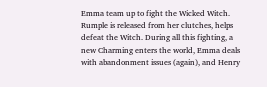Emma team up to fight the Wicked Witch. Rumple is released from her clutches, helps defeat the Witch. During all this fighting, a new Charming enters the world, Emma deals with abandonment issues (again), and Henry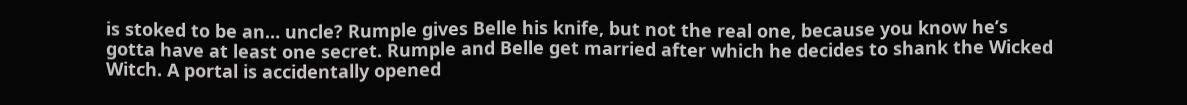is stoked to be an… uncle? Rumple gives Belle his knife, but not the real one, because you know he’s gotta have at least one secret. Rumple and Belle get married after which he decides to shank the Wicked Witch. A portal is accidentally opened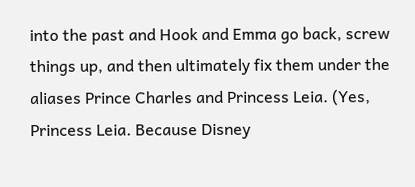into the past and Hook and Emma go back, screw things up, and then ultimately fix them under the aliases Prince Charles and Princess Leia. (Yes, Princess Leia. Because Disney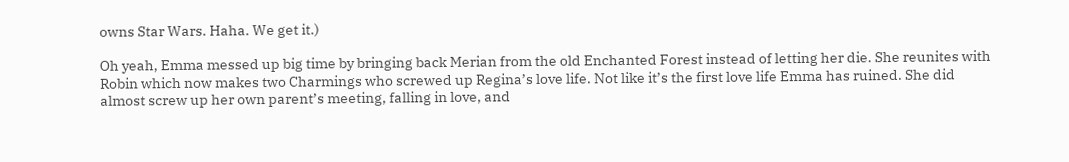owns Star Wars. Haha. We get it.)

Oh yeah, Emma messed up big time by bringing back Merian from the old Enchanted Forest instead of letting her die. She reunites with Robin which now makes two Charmings who screwed up Regina’s love life. Not like it’s the first love life Emma has ruined. She did almost screw up her own parent’s meeting, falling in love, and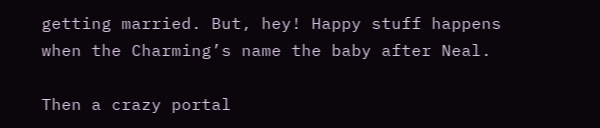getting married. But, hey! Happy stuff happens when the Charming’s name the baby after Neal.

Then a crazy portal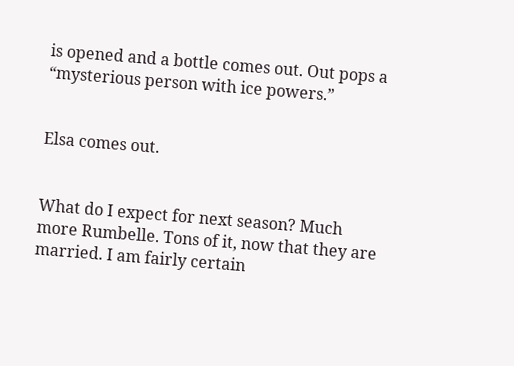is opened and a bottle comes out. Out pops a “mysterious person with ice powers.”


Elsa comes out.


What do I expect for next season? Much more Rumbelle. Tons of it, now that they are married. I am fairly certain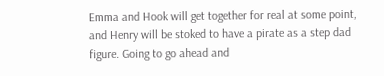Emma and Hook will get together for real at some point, and Henry will be stoked to have a pirate as a step dad figure. Going to go ahead and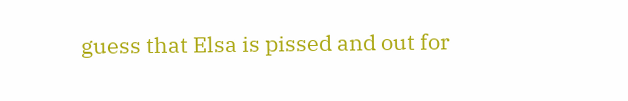guess that Elsa is pissed and out for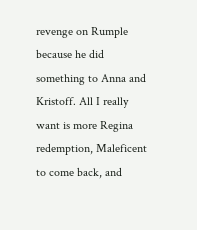revenge on Rumple because he did something to Anna and Kristoff. All I really want is more Regina redemption, Maleficent to come back, and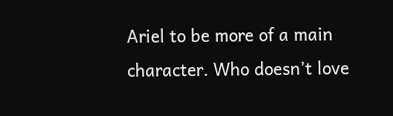Ariel to be more of a main character. Who doesn’t love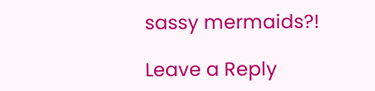sassy mermaids?!

Leave a Reply